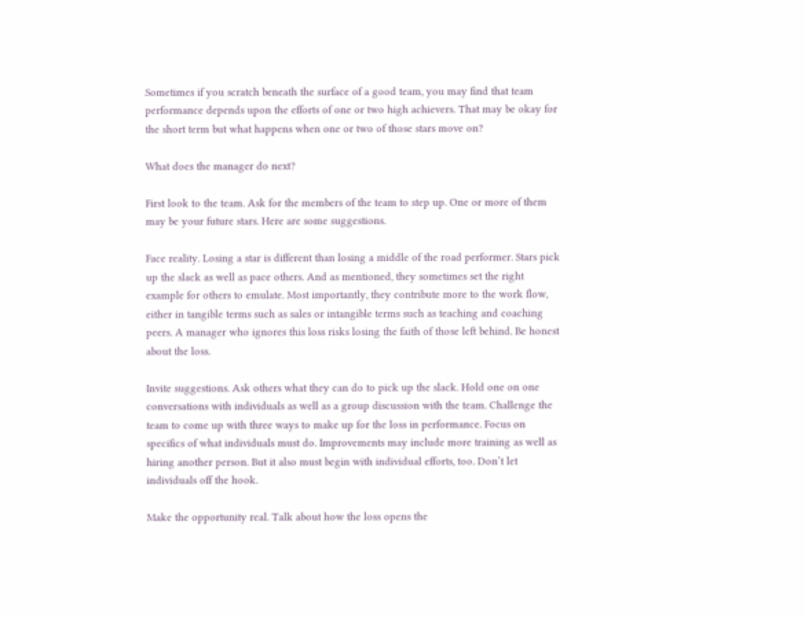Sometimes if you scratch beneath the surface of a good team, you may find that team performance depends upon the efforts of one or two high achievers. That may be okay for the short term but what happens when one or two of those stars move on?

What does the manager do next?

First look to the team. Ask for the members of the team to step up. One or more of them may be your future stars. Here are some suggestions.

Face reality. Losing a star is different than losing a middle of the road performer. Stars pick up the slack as well as pace others. And as mentioned, they sometimes set the right example for others to emulate. Most importantly, they contribute more to the work flow, either in tangible terms such as sales or intangible terms such as teaching and coaching peers. A manager who ignores this loss risks losing the faith of those left behind. Be honest about the loss.

Invite suggestions. Ask others what they can do to pick up the slack. Hold one on one conversations with individuals as well as a group discussion with the team. Challenge the team to come up with three ways to make up for the loss in performance. Focus on specifics of what individuals must do. Improvements may include more training as well as hiring another person. But it also must begin with individual efforts, too. Don’t let individuals off the hook.

Make the opportunity real. Talk about how the loss opens the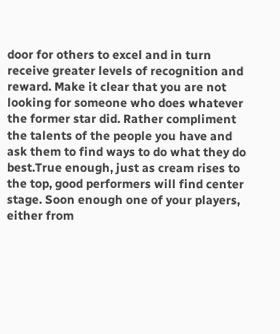door for others to excel and in turn receive greater levels of recognition and reward. Make it clear that you are not looking for someone who does whatever the former star did. Rather compliment the talents of the people you have and ask them to find ways to do what they do best.True enough, just as cream rises to the top, good performers will find center stage. Soon enough one of your players, either from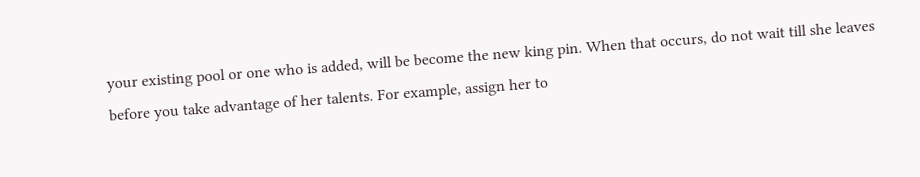your existing pool or one who is added, will be become the new king pin. When that occurs, do not wait till she leaves before you take advantage of her talents. For example, assign her to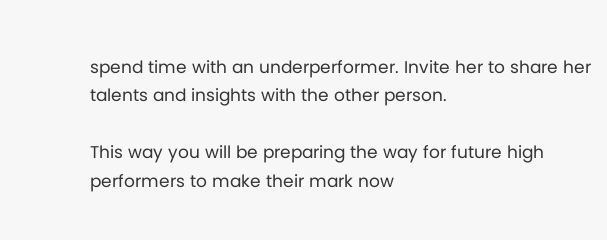spend time with an underperformer. Invite her to share her talents and insights with the other person.

This way you will be preparing the way for future high performers to make their mark now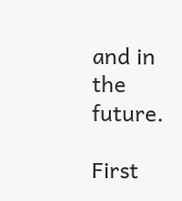and in the future.

First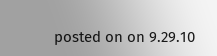posted on on 9.29.10